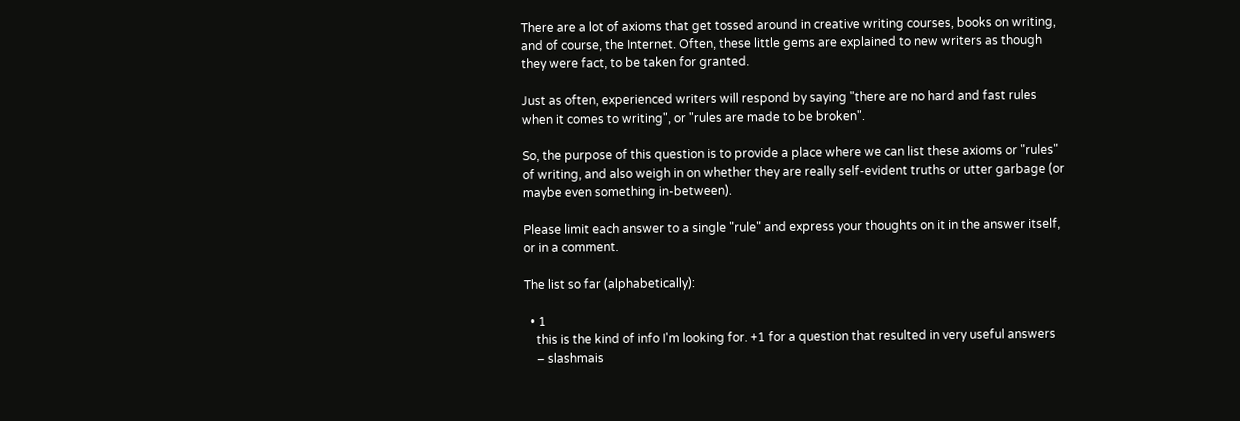There are a lot of axioms that get tossed around in creative writing courses, books on writing, and of course, the Internet. Often, these little gems are explained to new writers as though they were fact, to be taken for granted.

Just as often, experienced writers will respond by saying "there are no hard and fast rules when it comes to writing", or "rules are made to be broken".

So, the purpose of this question is to provide a place where we can list these axioms or "rules" of writing, and also weigh in on whether they are really self-evident truths or utter garbage (or maybe even something in-between).

Please limit each answer to a single "rule" and express your thoughts on it in the answer itself, or in a comment.

The list so far (alphabetically):

  • 1
    this is the kind of info I'm looking for. +1 for a question that resulted in very useful answers
    – slashmais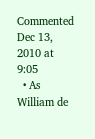Commented Dec 13, 2010 at 9:05
  • As William de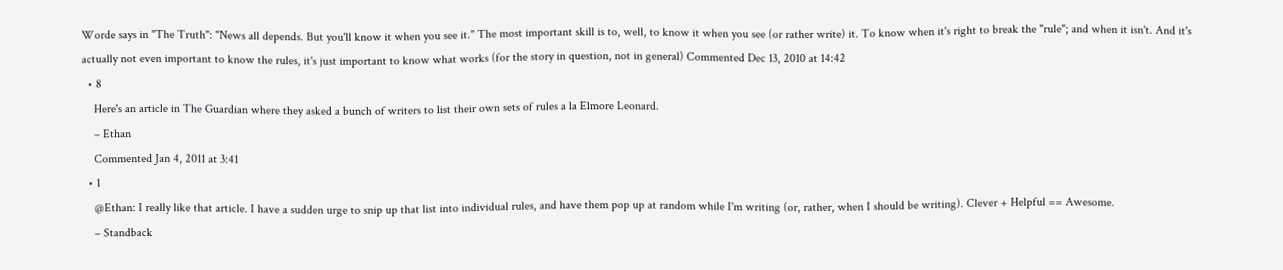Worde says in "The Truth": "News all depends. But you'll know it when you see it." The most important skill is to, well, to know it when you see (or rather write) it. To know when it's right to break the "rule"; and when it isn't. And it's actually not even important to know the rules, it's just important to know what works (for the story in question, not in general) Commented Dec 13, 2010 at 14:42
  • 8
    Here's an article in The Guardian where they asked a bunch of writers to list their own sets of rules a la Elmore Leonard.
    – Ethan
    Commented Jan 4, 2011 at 3:41
  • 1
    @Ethan: I really like that article. I have a sudden urge to snip up that list into individual rules, and have them pop up at random while I'm writing (or, rather, when I should be writing). Clever + Helpful == Awesome.
    – Standback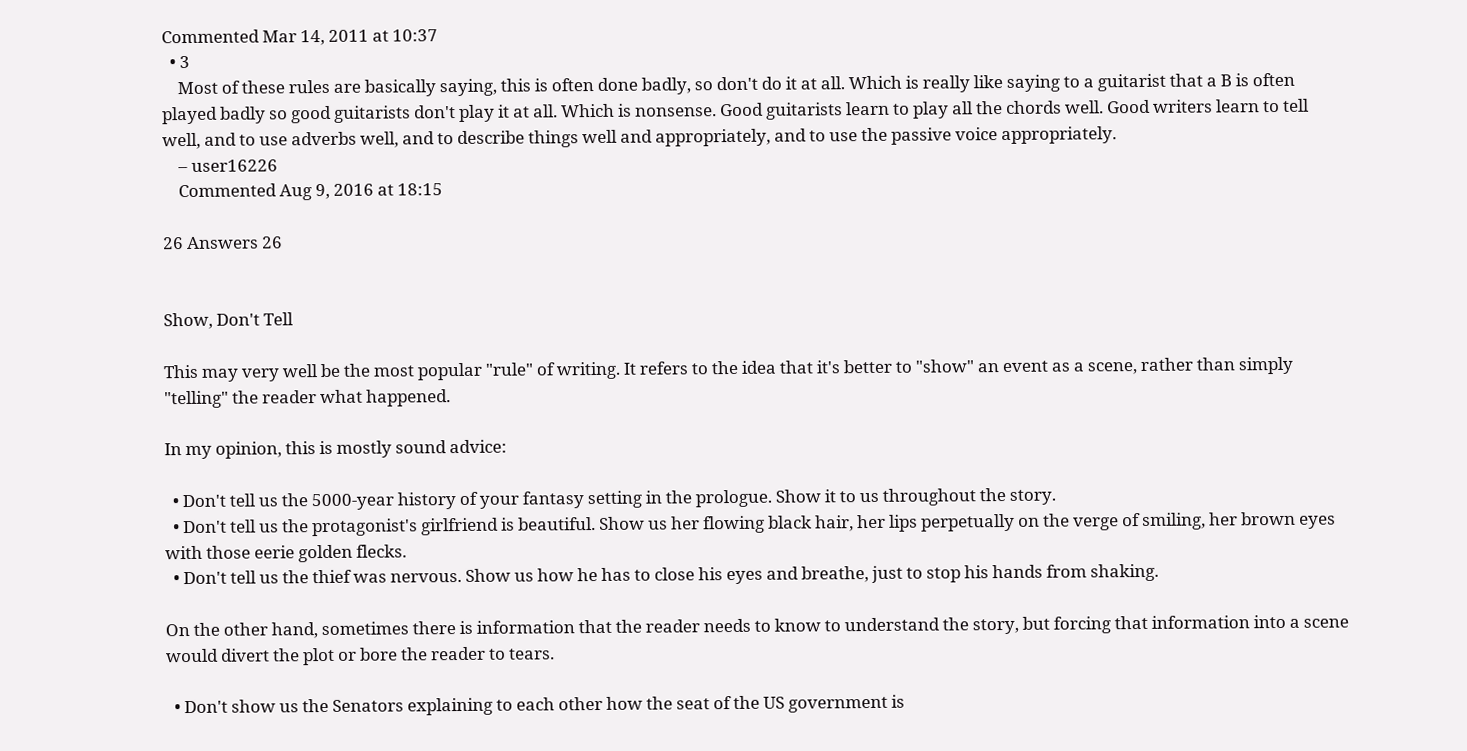Commented Mar 14, 2011 at 10:37
  • 3
    Most of these rules are basically saying, this is often done badly, so don't do it at all. Which is really like saying to a guitarist that a B is often played badly so good guitarists don't play it at all. Which is nonsense. Good guitarists learn to play all the chords well. Good writers learn to tell well, and to use adverbs well, and to describe things well and appropriately, and to use the passive voice appropriately.
    – user16226
    Commented Aug 9, 2016 at 18:15

26 Answers 26


Show, Don't Tell

This may very well be the most popular "rule" of writing. It refers to the idea that it's better to "show" an event as a scene, rather than simply "telling" the reader what happened.

In my opinion, this is mostly sound advice:

  • Don't tell us the 5000-year history of your fantasy setting in the prologue. Show it to us throughout the story.
  • Don't tell us the protagonist's girlfriend is beautiful. Show us her flowing black hair, her lips perpetually on the verge of smiling, her brown eyes with those eerie golden flecks.
  • Don't tell us the thief was nervous. Show us how he has to close his eyes and breathe, just to stop his hands from shaking.

On the other hand, sometimes there is information that the reader needs to know to understand the story, but forcing that information into a scene would divert the plot or bore the reader to tears.

  • Don't show us the Senators explaining to each other how the seat of the US government is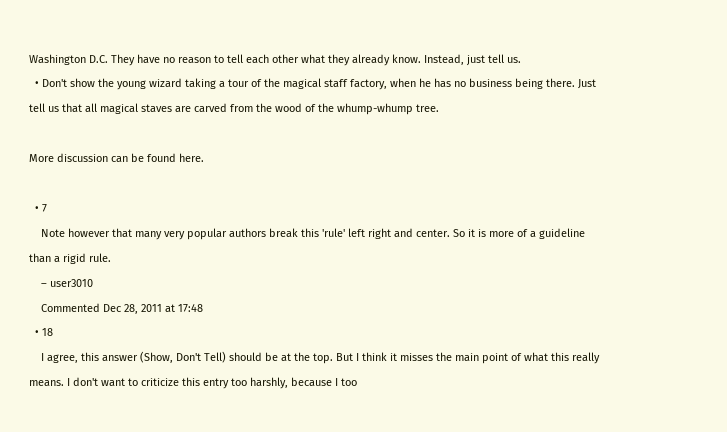Washington D.C. They have no reason to tell each other what they already know. Instead, just tell us.
  • Don't show the young wizard taking a tour of the magical staff factory, when he has no business being there. Just tell us that all magical staves are carved from the wood of the whump-whump tree.

More discussion can be found here.

  • 7
    Note however that many very popular authors break this 'rule' left right and center. So it is more of a guideline than a rigid rule.
    – user3010
    Commented Dec 28, 2011 at 17:48
  • 18
    I agree, this answer (Show, Don't Tell) should be at the top. But I think it misses the main point of what this really means. I don't want to criticize this entry too harshly, because I too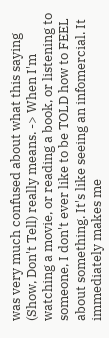was very much confused about what this saying (Show, Don't Tell) really means. -> When I'm watching a movie, or reading a book, or listening to someone, I don't ever like to be TOLD how to FEEL about something. It's like seeing an infomercial. It immediately makes me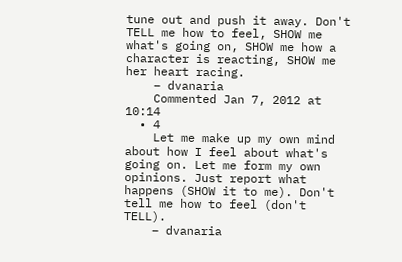tune out and push it away. Don't TELL me how to feel, SHOW me what's going on, SHOW me how a character is reacting, SHOW me her heart racing.
    – dvanaria
    Commented Jan 7, 2012 at 10:14
  • 4
    Let me make up my own mind about how I feel about what's going on. Let me form my own opinions. Just report what happens (SHOW it to me). Don't tell me how to feel (don't TELL).
    – dvanaria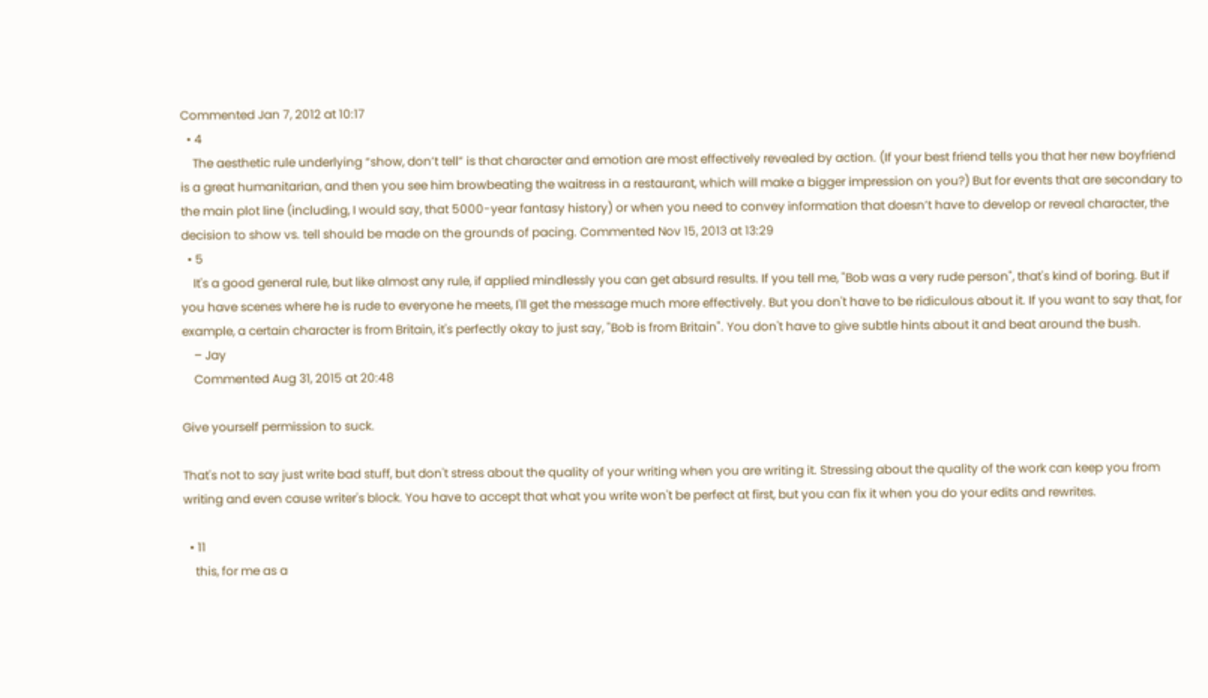Commented Jan 7, 2012 at 10:17
  • 4
    The aesthetic rule underlying “show, don’t tell” is that character and emotion are most effectively revealed by action. (If your best friend tells you that her new boyfriend is a great humanitarian, and then you see him browbeating the waitress in a restaurant, which will make a bigger impression on you?) But for events that are secondary to the main plot line (including, I would say, that 5000-year fantasy history) or when you need to convey information that doesn’t have to develop or reveal character, the decision to show vs. tell should be made on the grounds of pacing. Commented Nov 15, 2013 at 13:29
  • 5
    It's a good general rule, but like almost any rule, if applied mindlessly you can get absurd results. If you tell me, "Bob was a very rude person", that's kind of boring. But if you have scenes where he is rude to everyone he meets, I'll get the message much more effectively. But you don't have to be ridiculous about it. If you want to say that, for example, a certain character is from Britain, it's perfectly okay to just say, "Bob is from Britain". You don't have to give subtle hints about it and beat around the bush.
    – Jay
    Commented Aug 31, 2015 at 20:48

Give yourself permission to suck.

That's not to say just write bad stuff, but don't stress about the quality of your writing when you are writing it. Stressing about the quality of the work can keep you from writing and even cause writer's block. You have to accept that what you write won't be perfect at first, but you can fix it when you do your edits and rewrites.

  • 11
    this, for me as a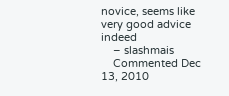novice, seems like very good advice indeed
    – slashmais
    Commented Dec 13, 2010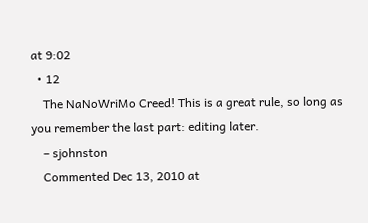at 9:02
  • 12
    The NaNoWriMo Creed! This is a great rule, so long as you remember the last part: editing later.
    – sjohnston
    Commented Dec 13, 2010 at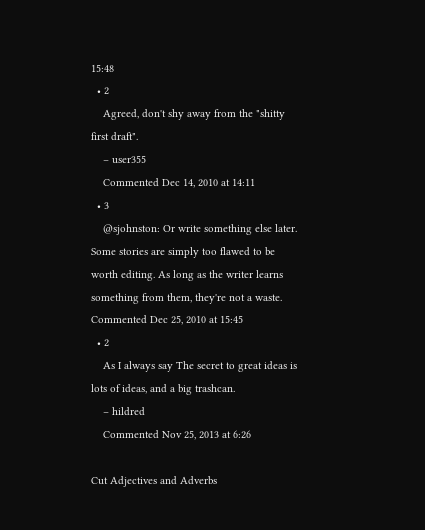15:48
  • 2
    Agreed, don't shy away from the "shitty first draft".
    – user355
    Commented Dec 14, 2010 at 14:11
  • 3
    @sjohnston: Or write something else later. Some stories are simply too flawed to be worth editing. As long as the writer learns something from them, they're not a waste. Commented Dec 25, 2010 at 15:45
  • 2
    As I always say The secret to great ideas is lots of ideas, and a big trashcan.
    – hildred
    Commented Nov 25, 2013 at 6:26

Cut Adjectives and Adverbs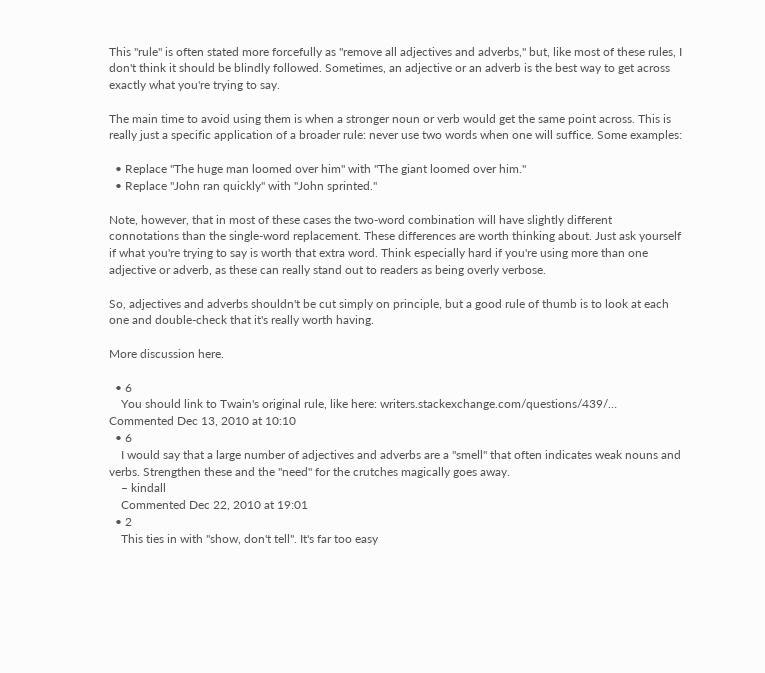This "rule" is often stated more forcefully as "remove all adjectives and adverbs," but, like most of these rules, I don't think it should be blindly followed. Sometimes, an adjective or an adverb is the best way to get across exactly what you're trying to say.

The main time to avoid using them is when a stronger noun or verb would get the same point across. This is really just a specific application of a broader rule: never use two words when one will suffice. Some examples:

  • Replace "The huge man loomed over him" with "The giant loomed over him."
  • Replace "John ran quickly" with "John sprinted."

Note, however, that in most of these cases the two-word combination will have slightly different connotations than the single-word replacement. These differences are worth thinking about. Just ask yourself if what you're trying to say is worth that extra word. Think especially hard if you're using more than one adjective or adverb, as these can really stand out to readers as being overly verbose.

So, adjectives and adverbs shouldn't be cut simply on principle, but a good rule of thumb is to look at each one and double-check that it's really worth having.

More discussion here.

  • 6
    You should link to Twain's original rule, like here: writers.stackexchange.com/questions/439/… Commented Dec 13, 2010 at 10:10
  • 6
    I would say that a large number of adjectives and adverbs are a "smell" that often indicates weak nouns and verbs. Strengthen these and the "need" for the crutches magically goes away.
    – kindall
    Commented Dec 22, 2010 at 19:01
  • 2
    This ties in with "show, don't tell". It's far too easy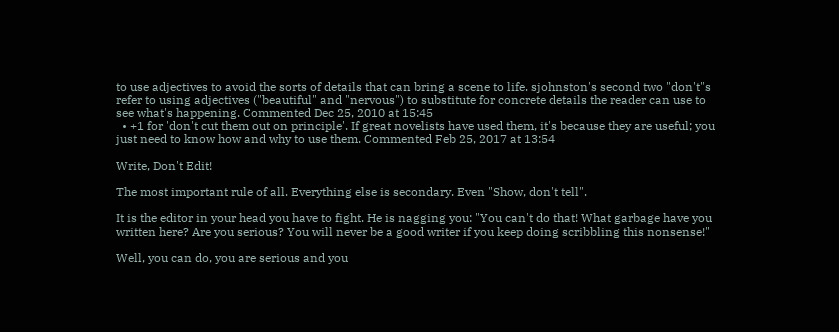to use adjectives to avoid the sorts of details that can bring a scene to life. sjohnston's second two "don't"s refer to using adjectives ("beautiful" and "nervous") to substitute for concrete details the reader can use to see what's happening. Commented Dec 25, 2010 at 15:45
  • +1 for 'don't cut them out on principle'. If great novelists have used them, it's because they are useful; you just need to know how and why to use them. Commented Feb 25, 2017 at 13:54

Write, Don't Edit!

The most important rule of all. Everything else is secondary. Even "Show, don't tell".

It is the editor in your head you have to fight. He is nagging you: "You can't do that! What garbage have you written here? Are you serious? You will never be a good writer if you keep doing scribbling this nonsense!"

Well, you can do, you are serious and you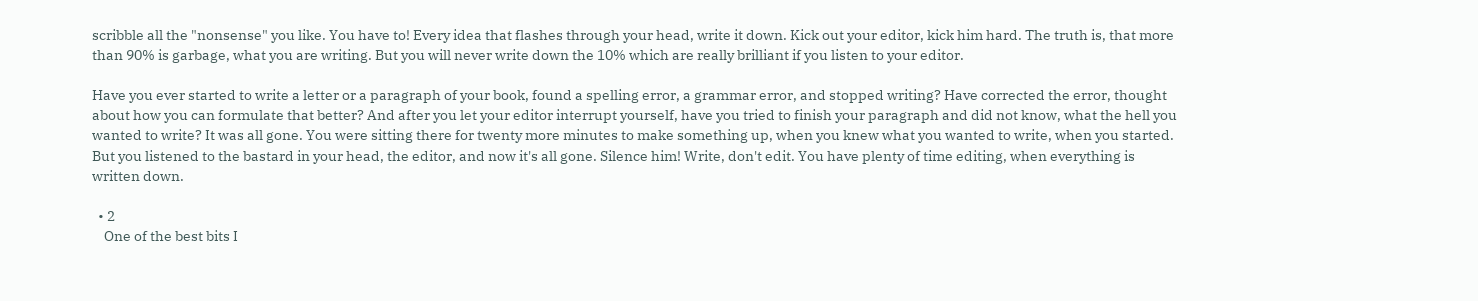scribble all the "nonsense" you like. You have to! Every idea that flashes through your head, write it down. Kick out your editor, kick him hard. The truth is, that more than 90% is garbage, what you are writing. But you will never write down the 10% which are really brilliant if you listen to your editor.

Have you ever started to write a letter or a paragraph of your book, found a spelling error, a grammar error, and stopped writing? Have corrected the error, thought about how you can formulate that better? And after you let your editor interrupt yourself, have you tried to finish your paragraph and did not know, what the hell you wanted to write? It was all gone. You were sitting there for twenty more minutes to make something up, when you knew what you wanted to write, when you started. But you listened to the bastard in your head, the editor, and now it's all gone. Silence him! Write, don't edit. You have plenty of time editing, when everything is written down.

  • 2
    One of the best bits I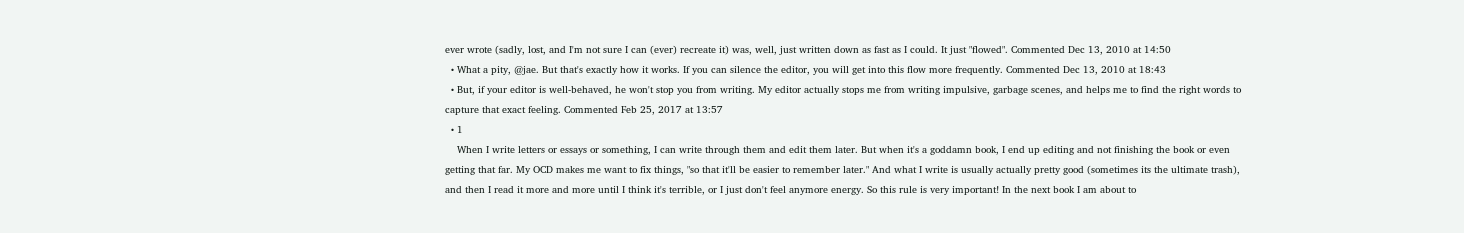ever wrote (sadly, lost, and I'm not sure I can (ever) recreate it) was, well, just written down as fast as I could. It just "flowed". Commented Dec 13, 2010 at 14:50
  • What a pity, @jae. But that's exactly how it works. If you can silence the editor, you will get into this flow more frequently. Commented Dec 13, 2010 at 18:43
  • But, if your editor is well-behaved, he won't stop you from writing. My editor actually stops me from writing impulsive, garbage scenes, and helps me to find the right words to capture that exact feeling. Commented Feb 25, 2017 at 13:57
  • 1
    When I write letters or essays or something, I can write through them and edit them later. But when it's a goddamn book, I end up editing and not finishing the book or even getting that far. My OCD makes me want to fix things, "so that it'll be easier to remember later." And what I write is usually actually pretty good (sometimes its the ultimate trash), and then I read it more and more until I think it's terrible, or I just don't feel anymore energy. So this rule is very important! In the next book I am about to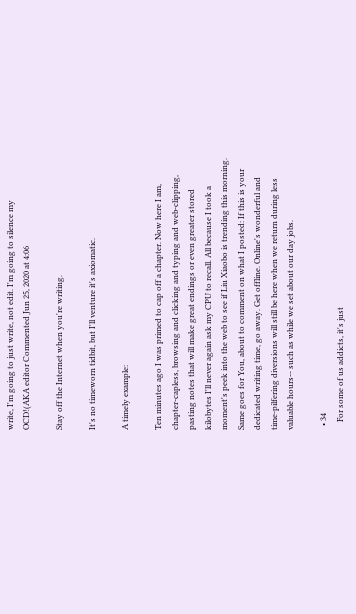write, I'm going to just write, not edit. I'm going to silence my OCD!(AKA editor Commented Jun 25, 2020 at 4:06

Stay off the Internet when you're writing.

It's no timeworn tidbit, but I'll venture it's axiomatic.

A timely example:

Ten minutes ago I was primed to cap off a chapter. Now here I am, chapter-capless, browsing and clicking and typing and web-clipping, pasting notes that will make great endings or even greater stored kilobytes I'll never again ask my CPU to recall. All because I took a moment's peek into the web to see if Liu Xiaobo is trending this morning. Same goes for You, about to comment on what I posted: If this is your dedicated writing time, go away. Get offline. Online's wonderful and time-pilfering diversions will still be here when we return during less valuable hours-- such as while we set about our day jobs.

  • 34
    For some of us addicts, it's just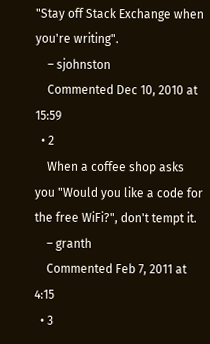"Stay off Stack Exchange when you're writing".
    – sjohnston
    Commented Dec 10, 2010 at 15:59
  • 2
    When a coffee shop asks you "Would you like a code for the free WiFi?", don't tempt it.
    – granth
    Commented Feb 7, 2011 at 4:15
  • 3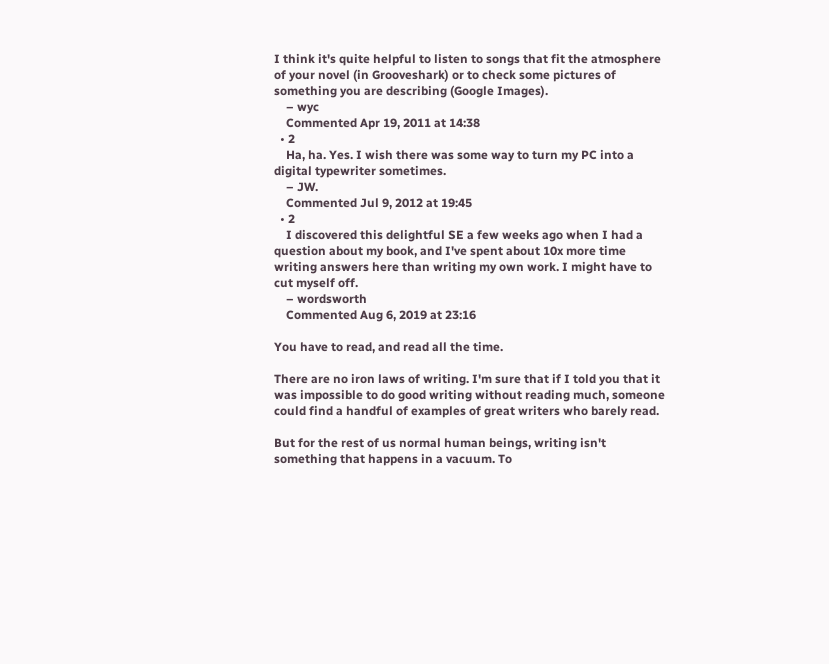I think it's quite helpful to listen to songs that fit the atmosphere of your novel (in Grooveshark) or to check some pictures of something you are describing (Google Images).
    – wyc
    Commented Apr 19, 2011 at 14:38
  • 2
    Ha, ha. Yes. I wish there was some way to turn my PC into a digital typewriter sometimes.
    – JW.
    Commented Jul 9, 2012 at 19:45
  • 2
    I discovered this delightful SE a few weeks ago when I had a question about my book, and I've spent about 10x more time writing answers here than writing my own work. I might have to cut myself off.
    – wordsworth
    Commented Aug 6, 2019 at 23:16

You have to read, and read all the time.

There are no iron laws of writing. I'm sure that if I told you that it was impossible to do good writing without reading much, someone could find a handful of examples of great writers who barely read.

But for the rest of us normal human beings, writing isn't something that happens in a vacuum. To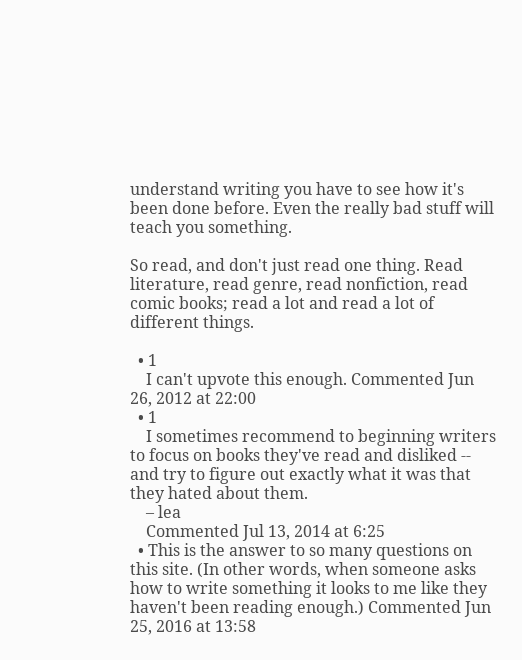understand writing you have to see how it's been done before. Even the really bad stuff will teach you something.

So read, and don't just read one thing. Read literature, read genre, read nonfiction, read comic books; read a lot and read a lot of different things.

  • 1
    I can't upvote this enough. Commented Jun 26, 2012 at 22:00
  • 1
    I sometimes recommend to beginning writers to focus on books they've read and disliked -- and try to figure out exactly what it was that they hated about them.
    – lea
    Commented Jul 13, 2014 at 6:25
  • This is the answer to so many questions on this site. (In other words, when someone asks how to write something it looks to me like they haven't been reading enough.) Commented Jun 25, 2016 at 13:58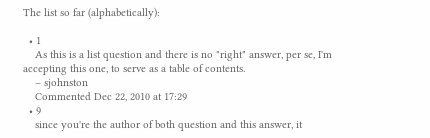The list so far (alphabetically):

  • 1
    As this is a list question and there is no "right" answer, per se, I'm accepting this one, to serve as a table of contents.
    – sjohnston
    Commented Dec 22, 2010 at 17:29
  • 9
    since you're the author of both question and this answer, it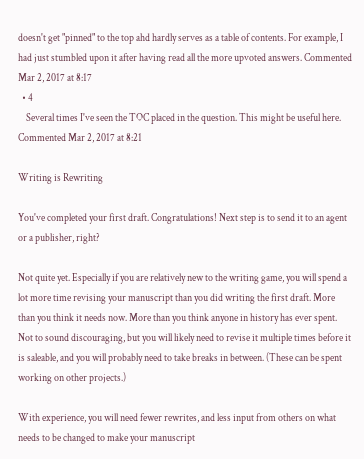doesn't get "pinned" to the top ahd hardly serves as a table of contents. For example, I had just stumbled upon it after having read all the more upvoted answers. Commented Mar 2, 2017 at 8:17
  • 4
    Several times I've seen the TOC placed in the question. This might be useful here. Commented Mar 2, 2017 at 8:21

Writing is Rewriting

You've completed your first draft. Congratulations! Next step is to send it to an agent or a publisher, right?

Not quite yet. Especially if you are relatively new to the writing game, you will spend a lot more time revising your manuscript than you did writing the first draft. More than you think it needs now. More than you think anyone in history has ever spent. Not to sound discouraging, but you will likely need to revise it multiple times before it is saleable, and you will probably need to take breaks in between. (These can be spent working on other projects.)

With experience, you will need fewer rewrites, and less input from others on what needs to be changed to make your manuscript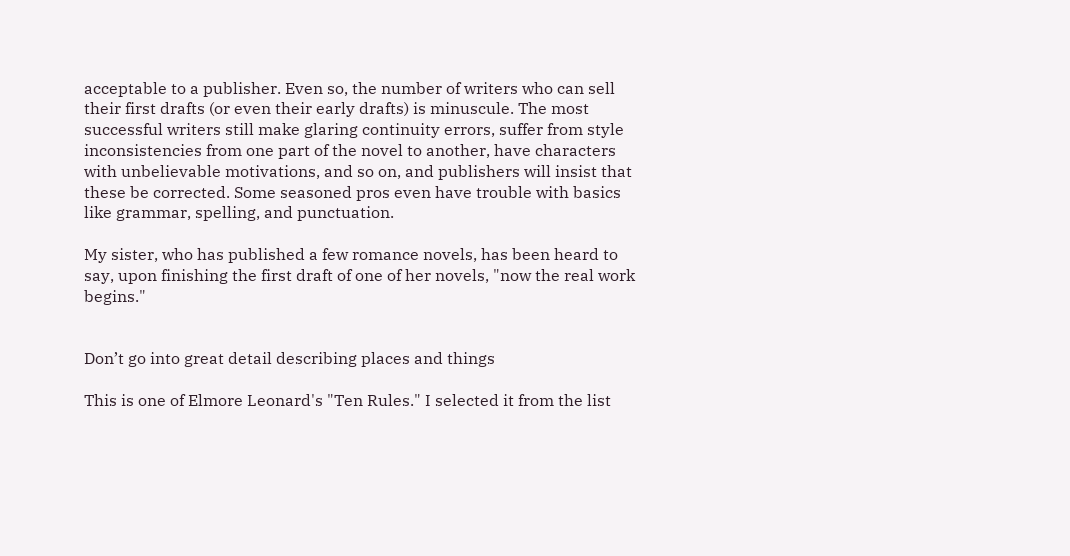acceptable to a publisher. Even so, the number of writers who can sell their first drafts (or even their early drafts) is minuscule. The most successful writers still make glaring continuity errors, suffer from style inconsistencies from one part of the novel to another, have characters with unbelievable motivations, and so on, and publishers will insist that these be corrected. Some seasoned pros even have trouble with basics like grammar, spelling, and punctuation.

My sister, who has published a few romance novels, has been heard to say, upon finishing the first draft of one of her novels, "now the real work begins."


Don’t go into great detail describing places and things

This is one of Elmore Leonard's "Ten Rules." I selected it from the list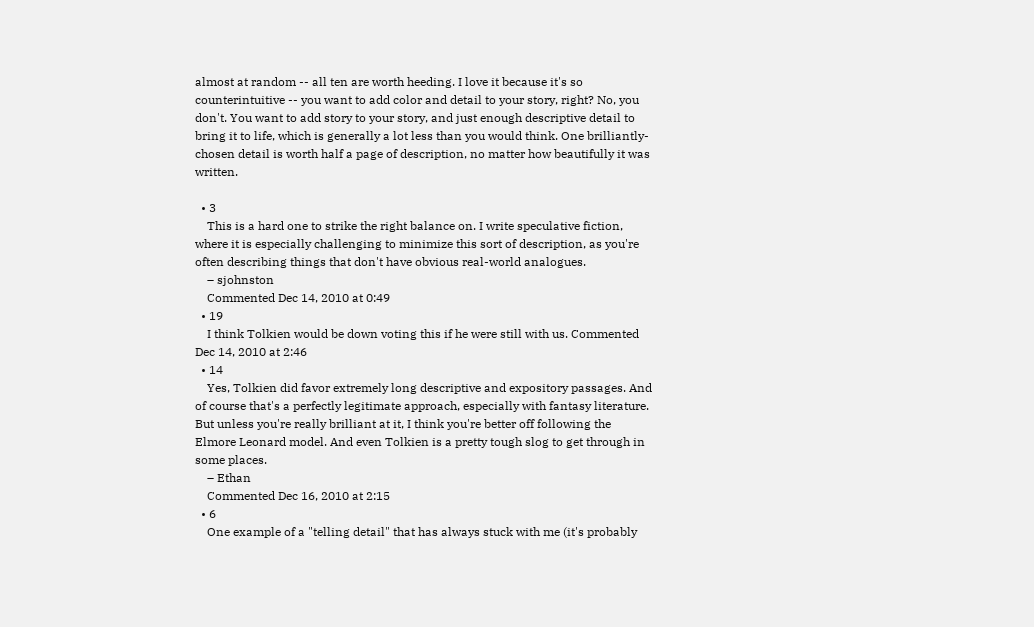almost at random -- all ten are worth heeding. I love it because it's so counterintuitive -- you want to add color and detail to your story, right? No, you don't. You want to add story to your story, and just enough descriptive detail to bring it to life, which is generally a lot less than you would think. One brilliantly-chosen detail is worth half a page of description, no matter how beautifully it was written.

  • 3
    This is a hard one to strike the right balance on. I write speculative fiction, where it is especially challenging to minimize this sort of description, as you're often describing things that don't have obvious real-world analogues.
    – sjohnston
    Commented Dec 14, 2010 at 0:49
  • 19
    I think Tolkien would be down voting this if he were still with us. Commented Dec 14, 2010 at 2:46
  • 14
    Yes, Tolkien did favor extremely long descriptive and expository passages. And of course that's a perfectly legitimate approach, especially with fantasy literature. But unless you're really brilliant at it, I think you're better off following the Elmore Leonard model. And even Tolkien is a pretty tough slog to get through in some places.
    – Ethan
    Commented Dec 16, 2010 at 2:15
  • 6
    One example of a "telling detail" that has always stuck with me (it's probably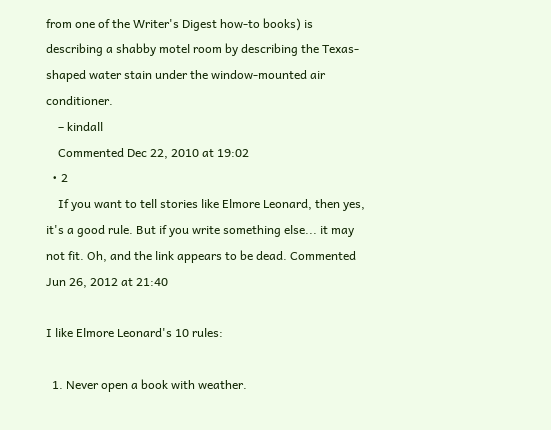from one of the Writer's Digest how-to books) is describing a shabby motel room by describing the Texas-shaped water stain under the window-mounted air conditioner.
    – kindall
    Commented Dec 22, 2010 at 19:02
  • 2
    If you want to tell stories like Elmore Leonard, then yes, it's a good rule. But if you write something else... it may not fit. Oh, and the link appears to be dead. Commented Jun 26, 2012 at 21:40

I like Elmore Leonard's 10 rules:

  1. Never open a book with weather.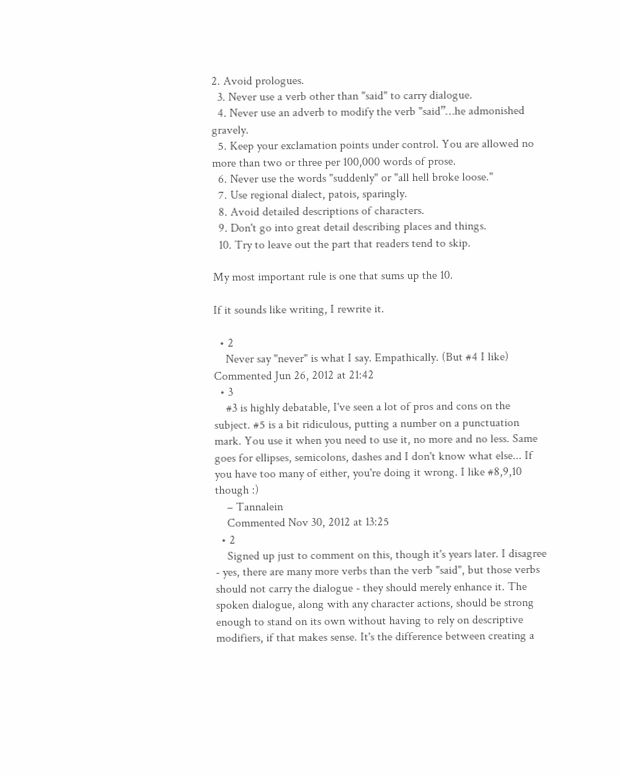2. Avoid prologues.
  3. Never use a verb other than "said" to carry dialogue.
  4. Never use an adverb to modify the verb "said”…he admonished gravely.
  5. Keep your exclamation points under control. You are allowed no more than two or three per 100,000 words of prose.
  6. Never use the words "suddenly" or "all hell broke loose."
  7. Use regional dialect, patois, sparingly.
  8. Avoid detailed descriptions of characters.
  9. Don't go into great detail describing places and things.
  10. Try to leave out the part that readers tend to skip.

My most important rule is one that sums up the 10.

If it sounds like writing, I rewrite it.

  • 2
    Never say "never" is what I say. Empathically. (But #4 I like) Commented Jun 26, 2012 at 21:42
  • 3
    #3 is highly debatable, I've seen a lot of pros and cons on the subject. #5 is a bit ridiculous, putting a number on a punctuation mark. You use it when you need to use it, no more and no less. Same goes for ellipses, semicolons, dashes and I don't know what else... If you have too many of either, you're doing it wrong. I like #8,9,10 though :)
    – Tannalein
    Commented Nov 30, 2012 at 13:25
  • 2
    Signed up just to comment on this, though it's years later. I disagree - yes, there are many more verbs than the verb "said", but those verbs should not carry the dialogue - they should merely enhance it. The spoken dialogue, along with any character actions, should be strong enough to stand on its own without having to rely on descriptive modifiers, if that makes sense. It's the difference between creating a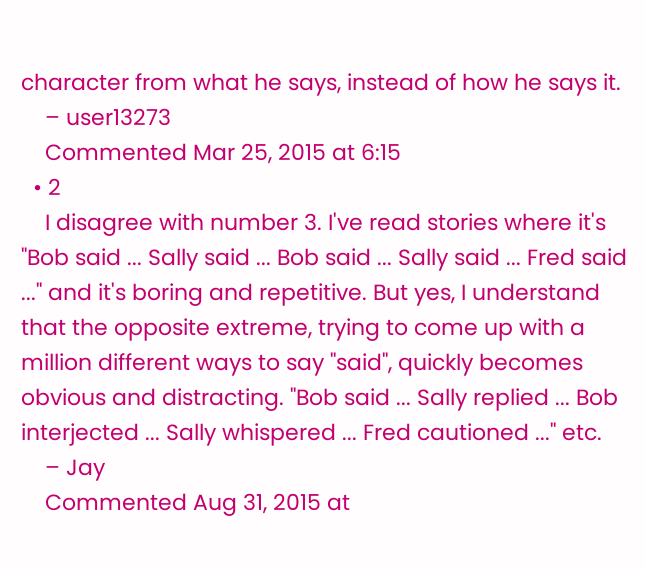character from what he says, instead of how he says it.
    – user13273
    Commented Mar 25, 2015 at 6:15
  • 2
    I disagree with number 3. I've read stories where it's "Bob said ... Sally said ... Bob said ... Sally said ... Fred said ..." and it's boring and repetitive. But yes, I understand that the opposite extreme, trying to come up with a million different ways to say "said", quickly becomes obvious and distracting. "Bob said ... Sally replied ... Bob interjected ... Sally whispered ... Fred cautioned ..." etc.
    – Jay
    Commented Aug 31, 2015 at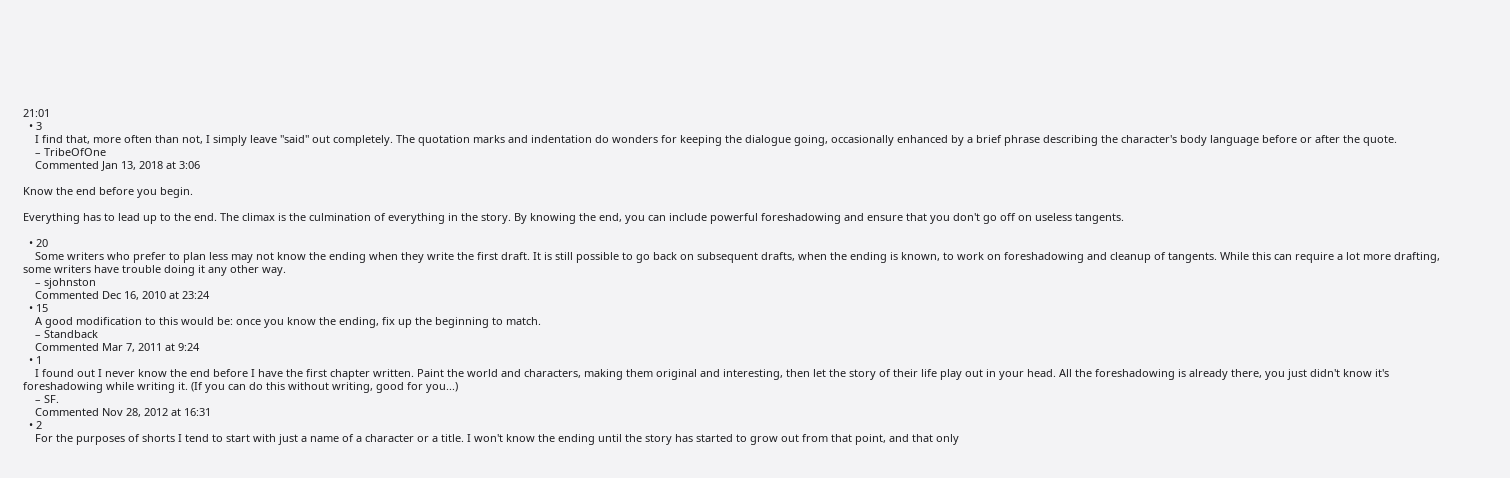21:01
  • 3
    I find that, more often than not, I simply leave "said" out completely. The quotation marks and indentation do wonders for keeping the dialogue going, occasionally enhanced by a brief phrase describing the character's body language before or after the quote.
    – TribeOfOne
    Commented Jan 13, 2018 at 3:06

Know the end before you begin.

Everything has to lead up to the end. The climax is the culmination of everything in the story. By knowing the end, you can include powerful foreshadowing and ensure that you don't go off on useless tangents.

  • 20
    Some writers who prefer to plan less may not know the ending when they write the first draft. It is still possible to go back on subsequent drafts, when the ending is known, to work on foreshadowing and cleanup of tangents. While this can require a lot more drafting, some writers have trouble doing it any other way.
    – sjohnston
    Commented Dec 16, 2010 at 23:24
  • 15
    A good modification to this would be: once you know the ending, fix up the beginning to match.
    – Standback
    Commented Mar 7, 2011 at 9:24
  • 1
    I found out I never know the end before I have the first chapter written. Paint the world and characters, making them original and interesting, then let the story of their life play out in your head. All the foreshadowing is already there, you just didn't know it's foreshadowing while writing it. (If you can do this without writing, good for you...)
    – SF.
    Commented Nov 28, 2012 at 16:31
  • 2
    For the purposes of shorts I tend to start with just a name of a character or a title. I won't know the ending until the story has started to grow out from that point, and that only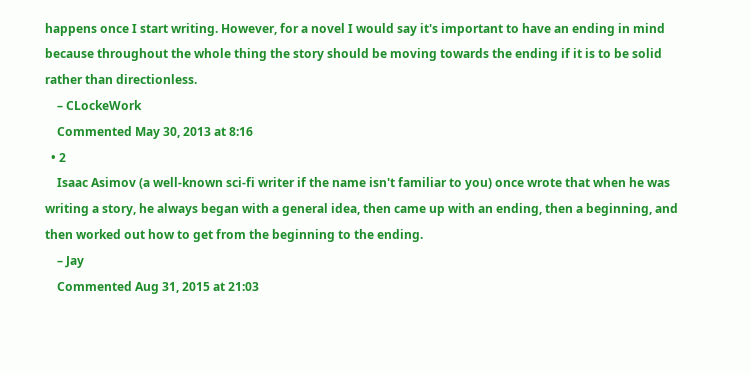happens once I start writing. However, for a novel I would say it's important to have an ending in mind because throughout the whole thing the story should be moving towards the ending if it is to be solid rather than directionless.
    – CLockeWork
    Commented May 30, 2013 at 8:16
  • 2
    Isaac Asimov (a well-known sci-fi writer if the name isn't familiar to you) once wrote that when he was writing a story, he always began with a general idea, then came up with an ending, then a beginning, and then worked out how to get from the beginning to the ending.
    – Jay
    Commented Aug 31, 2015 at 21:03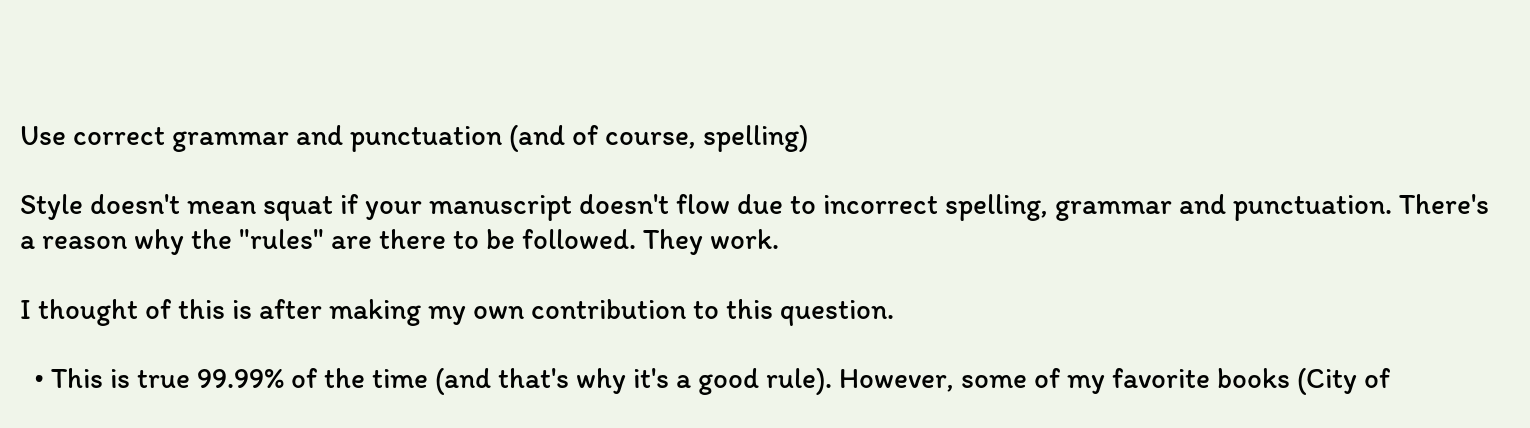Use correct grammar and punctuation (and of course, spelling)

Style doesn't mean squat if your manuscript doesn't flow due to incorrect spelling, grammar and punctuation. There's a reason why the "rules" are there to be followed. They work.

I thought of this is after making my own contribution to this question.

  • This is true 99.99% of the time (and that's why it's a good rule). However, some of my favorite books (City of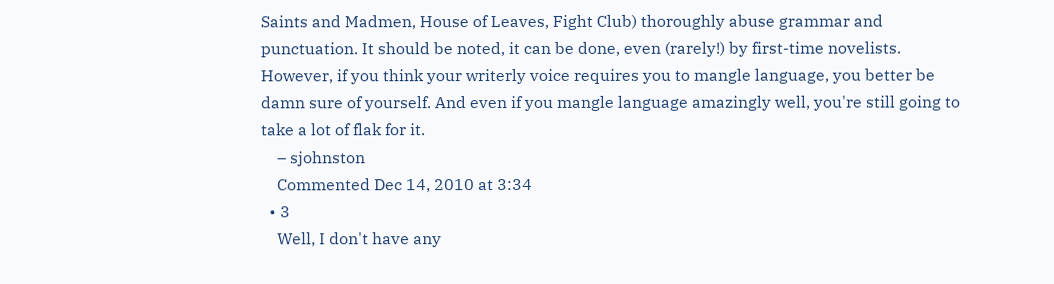Saints and Madmen, House of Leaves, Fight Club) thoroughly abuse grammar and punctuation. It should be noted, it can be done, even (rarely!) by first-time novelists. However, if you think your writerly voice requires you to mangle language, you better be damn sure of yourself. And even if you mangle language amazingly well, you're still going to take a lot of flak for it.
    – sjohnston
    Commented Dec 14, 2010 at 3:34
  • 3
    Well, I don't have any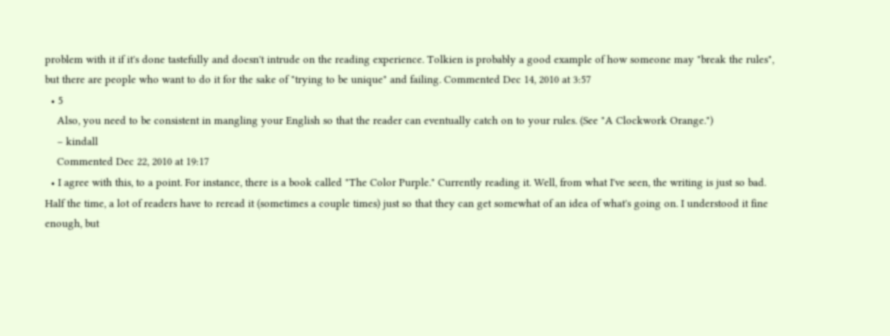problem with it if it's done tastefully and doesn't intrude on the reading experience. Tolkien is probably a good example of how someone may "break the rules", but there are people who want to do it for the sake of "trying to be unique" and failing. Commented Dec 14, 2010 at 3:57
  • 5
    Also, you need to be consistent in mangling your English so that the reader can eventually catch on to your rules. (See "A Clockwork Orange.")
    – kindall
    Commented Dec 22, 2010 at 19:17
  • I agree with this, to a point. For instance, there is a book called "The Color Purple." Currently reading it. Well, from what I've seen, the writing is just so bad. Half the time, a lot of readers have to reread it (sometimes a couple times) just so that they can get somewhat of an idea of what's going on. I understood it fine enough, but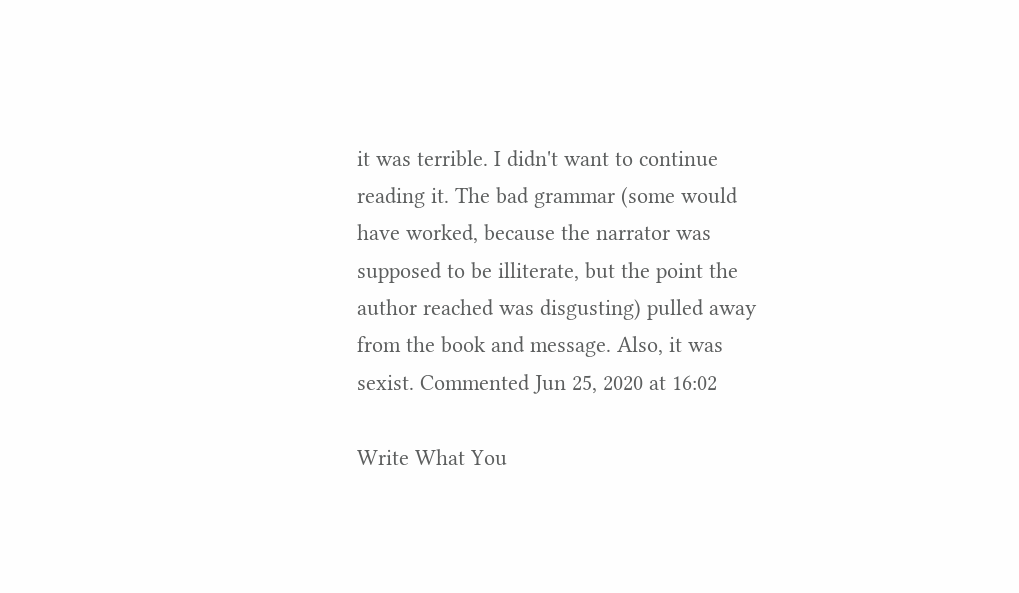it was terrible. I didn't want to continue reading it. The bad grammar (some would have worked, because the narrator was supposed to be illiterate, but the point the author reached was disgusting) pulled away from the book and message. Also, it was sexist. Commented Jun 25, 2020 at 16:02

Write What You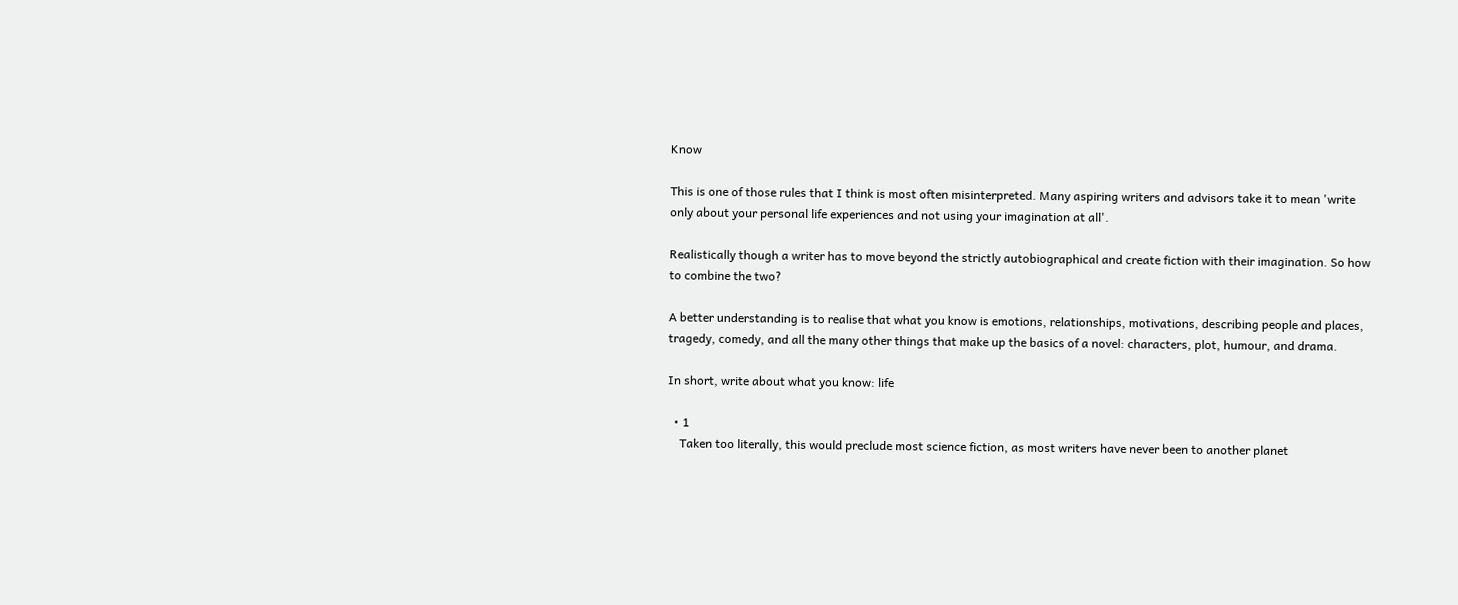Know

This is one of those rules that I think is most often misinterpreted. Many aspiring writers and advisors take it to mean 'write only about your personal life experiences and not using your imagination at all'.

Realistically though a writer has to move beyond the strictly autobiographical and create fiction with their imagination. So how to combine the two?

A better understanding is to realise that what you know is emotions, relationships, motivations, describing people and places, tragedy, comedy, and all the many other things that make up the basics of a novel: characters, plot, humour, and drama.

In short, write about what you know: life

  • 1
    Taken too literally, this would preclude most science fiction, as most writers have never been to another planet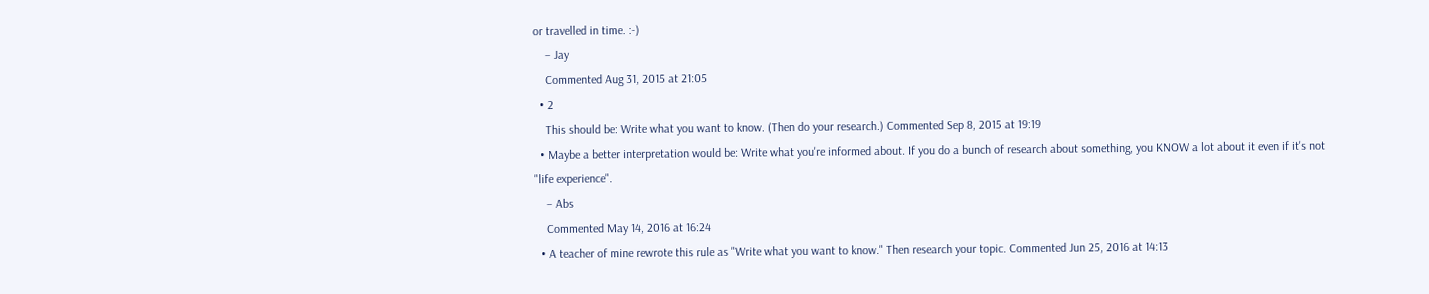or travelled in time. :-)
    – Jay
    Commented Aug 31, 2015 at 21:05
  • 2
    This should be: Write what you want to know. (Then do your research.) Commented Sep 8, 2015 at 19:19
  • Maybe a better interpretation would be: Write what you're informed about. If you do a bunch of research about something, you KNOW a lot about it even if it's not "life experience".
    – Abs
    Commented May 14, 2016 at 16:24
  • A teacher of mine rewrote this rule as "Write what you want to know." Then research your topic. Commented Jun 25, 2016 at 14:13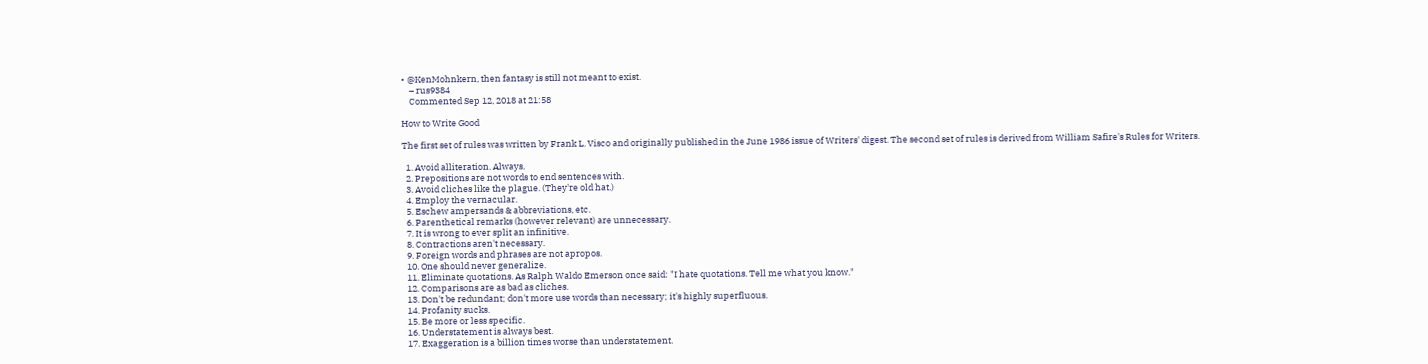• @KenMohnkern, then fantasy is still not meant to exist.
    – rus9384
    Commented Sep 12, 2018 at 21:58

How to Write Good

The first set of rules was written by Frank L. Visco and originally published in the June 1986 issue of Writers' digest. The second set of rules is derived from William Safire's Rules for Writers.

  1. Avoid alliteration. Always.
  2. Prepositions are not words to end sentences with.
  3. Avoid cliches like the plague. (They're old hat.)
  4. Employ the vernacular.
  5. Eschew ampersands & abbreviations, etc.
  6. Parenthetical remarks (however relevant) are unnecessary.
  7. It is wrong to ever split an infinitive.
  8. Contractions aren't necessary.
  9. Foreign words and phrases are not apropos.
  10. One should never generalize.
  11. Eliminate quotations. As Ralph Waldo Emerson once said: "I hate quotations. Tell me what you know."
  12. Comparisons are as bad as cliches.
  13. Don't be redundant; don't more use words than necessary; it's highly superfluous.
  14. Profanity sucks.
  15. Be more or less specific.
  16. Understatement is always best.
  17. Exaggeration is a billion times worse than understatement.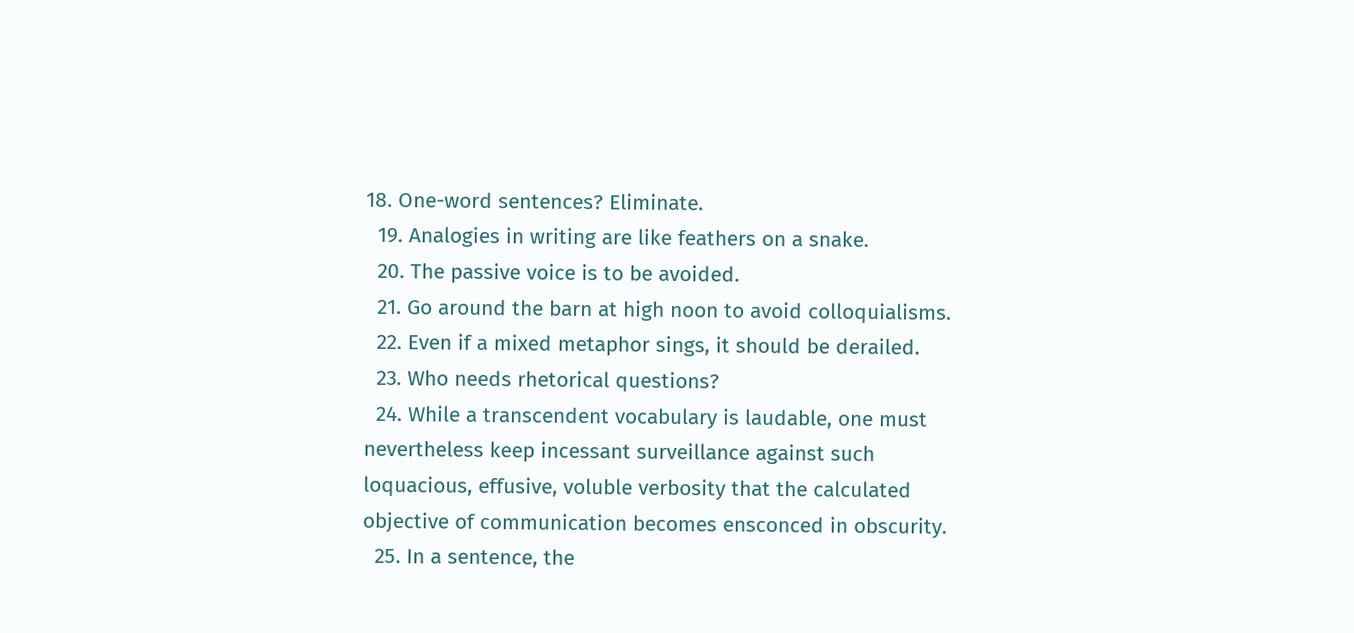18. One-word sentences? Eliminate.
  19. Analogies in writing are like feathers on a snake.
  20. The passive voice is to be avoided.
  21. Go around the barn at high noon to avoid colloquialisms.
  22. Even if a mixed metaphor sings, it should be derailed.
  23. Who needs rhetorical questions?
  24. While a transcendent vocabulary is laudable, one must nevertheless keep incessant surveillance against such loquacious, effusive, voluble verbosity that the calculated objective of communication becomes ensconced in obscurity.
  25. In a sentence, the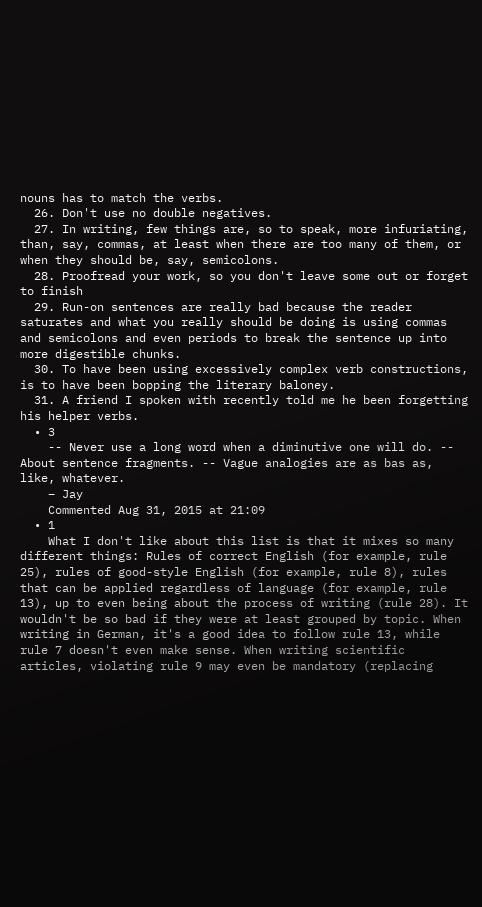nouns has to match the verbs.
  26. Don't use no double negatives.
  27. In writing, few things are, so to speak, more infuriating, than, say, commas, at least when there are too many of them, or when they should be, say, semicolons.
  28. Proofread your work, so you don't leave some out or forget to finish
  29. Run-on sentences are really bad because the reader saturates and what you really should be doing is using commas and semicolons and even periods to break the sentence up into more digestible chunks.
  30. To have been using excessively complex verb constructions, is to have been bopping the literary baloney.
  31. A friend I spoken with recently told me he been forgetting his helper verbs.
  • 3
    -- Never use a long word when a diminutive one will do. -- About sentence fragments. -- Vague analogies are as bas as, like, whatever.
    – Jay
    Commented Aug 31, 2015 at 21:09
  • 1
    What I don't like about this list is that it mixes so many different things: Rules of correct English (for example, rule 25), rules of good-style English (for example, rule 8), rules that can be applied regardless of language (for example, rule 13), up to even being about the process of writing (rule 28). It wouldn't be so bad if they were at least grouped by topic. When writing in German, it's a good idea to follow rule 13, while rule 7 doesn't even make sense. When writing scientific articles, violating rule 9 may even be mandatory (replacing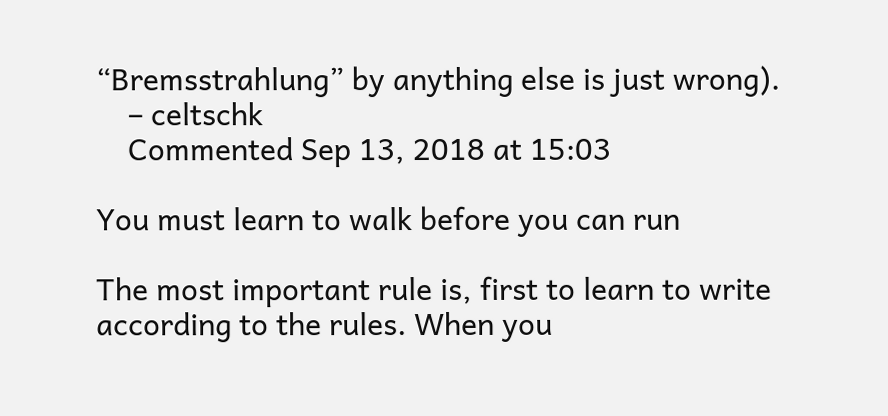“Bremsstrahlung” by anything else is just wrong).
    – celtschk
    Commented Sep 13, 2018 at 15:03

You must learn to walk before you can run

The most important rule is, first to learn to write according to the rules. When you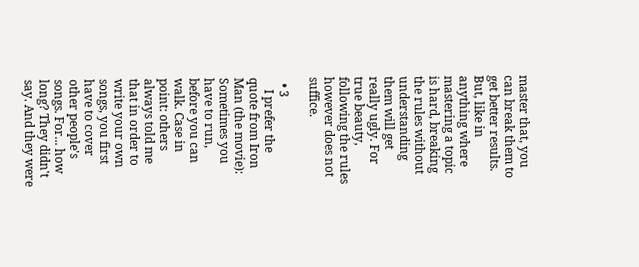master that, you can break them to get better results. But, like in anything where mastering a topic is hard, breaking the rules without understanding them will get really ugly. For true beauty, following the rules however does not suffice.

  • 3
    I prefer the quote from Iron Man (the movie): Sometimes you have to run, before you can walk. Case in point: others always told me that in order to write your own songs, you first have to cover other people's songs. For... how long? They didn't say. And they were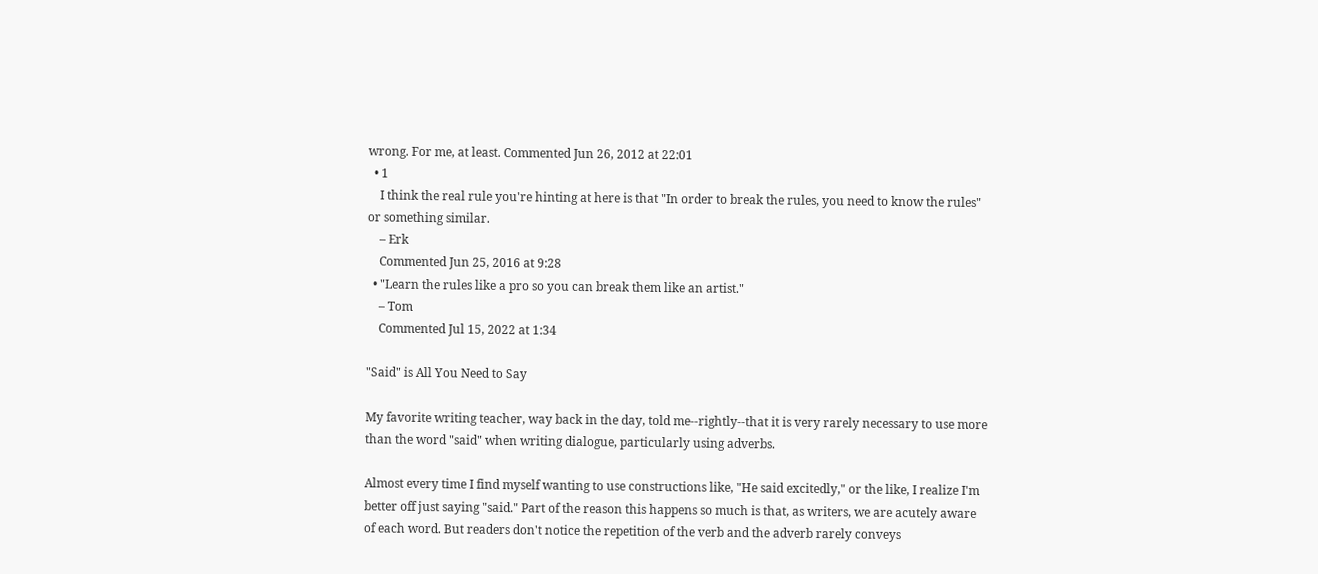wrong. For me, at least. Commented Jun 26, 2012 at 22:01
  • 1
    I think the real rule you're hinting at here is that "In order to break the rules, you need to know the rules" or something similar.
    – Erk
    Commented Jun 25, 2016 at 9:28
  • "Learn the rules like a pro so you can break them like an artist."
    – Tom
    Commented Jul 15, 2022 at 1:34

"Said" is All You Need to Say

My favorite writing teacher, way back in the day, told me--rightly--that it is very rarely necessary to use more than the word "said" when writing dialogue, particularly using adverbs.

Almost every time I find myself wanting to use constructions like, "He said excitedly," or the like, I realize I'm better off just saying "said." Part of the reason this happens so much is that, as writers, we are acutely aware of each word. But readers don't notice the repetition of the verb and the adverb rarely conveys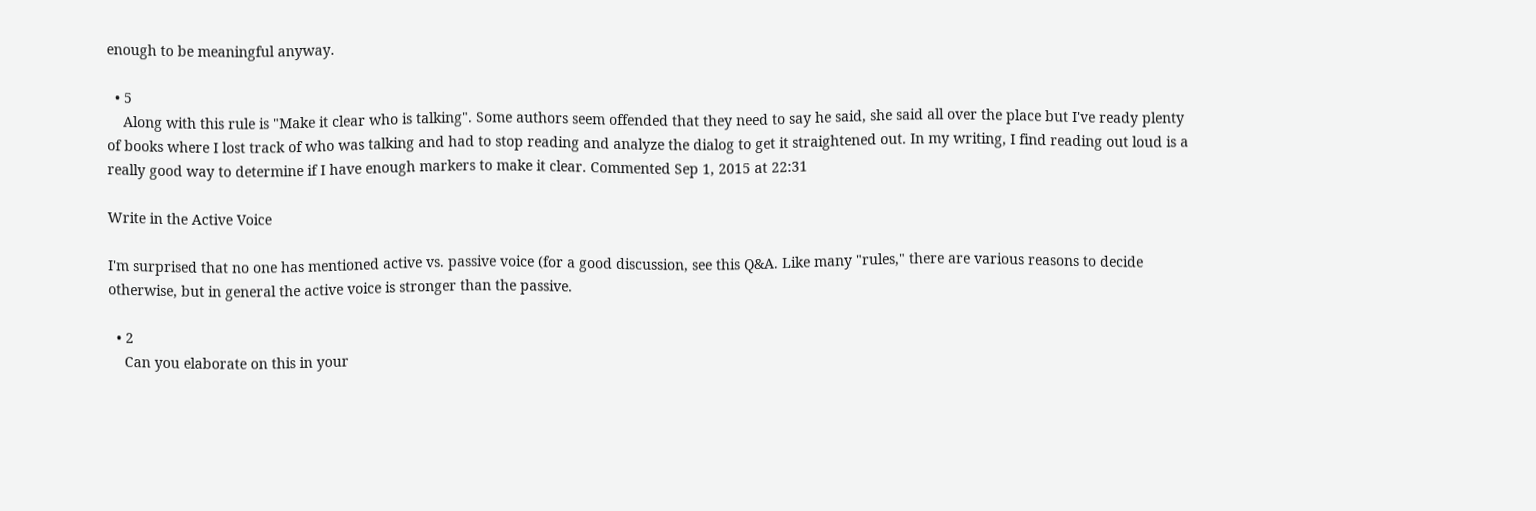enough to be meaningful anyway.

  • 5
    Along with this rule is "Make it clear who is talking". Some authors seem offended that they need to say he said, she said all over the place but I've ready plenty of books where I lost track of who was talking and had to stop reading and analyze the dialog to get it straightened out. In my writing, I find reading out loud is a really good way to determine if I have enough markers to make it clear. Commented Sep 1, 2015 at 22:31

Write in the Active Voice

I'm surprised that no one has mentioned active vs. passive voice (for a good discussion, see this Q&A. Like many "rules," there are various reasons to decide otherwise, but in general the active voice is stronger than the passive.

  • 2
    Can you elaborate on this in your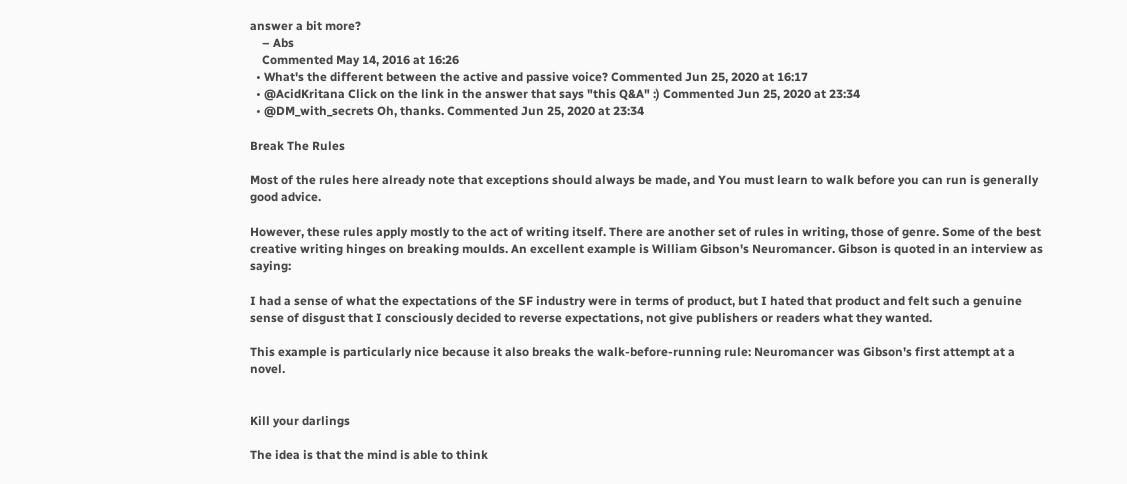answer a bit more?
    – Abs
    Commented May 14, 2016 at 16:26
  • What's the different between the active and passive voice? Commented Jun 25, 2020 at 16:17
  • @AcidKritana Click on the link in the answer that says "this Q&A" :) Commented Jun 25, 2020 at 23:34
  • @DM_with_secrets Oh, thanks. Commented Jun 25, 2020 at 23:34

Break The Rules

Most of the rules here already note that exceptions should always be made, and You must learn to walk before you can run is generally good advice.

However, these rules apply mostly to the act of writing itself. There are another set of rules in writing, those of genre. Some of the best creative writing hinges on breaking moulds. An excellent example is William Gibson's Neuromancer. Gibson is quoted in an interview as saying:

I had a sense of what the expectations of the SF industry were in terms of product, but I hated that product and felt such a genuine sense of disgust that I consciously decided to reverse expectations, not give publishers or readers what they wanted.

This example is particularly nice because it also breaks the walk-before-running rule: Neuromancer was Gibson's first attempt at a novel.


Kill your darlings

The idea is that the mind is able to think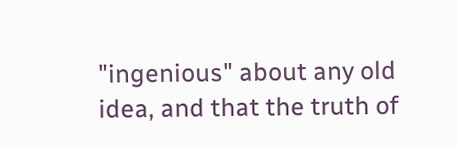"ingenious" about any old idea, and that the truth of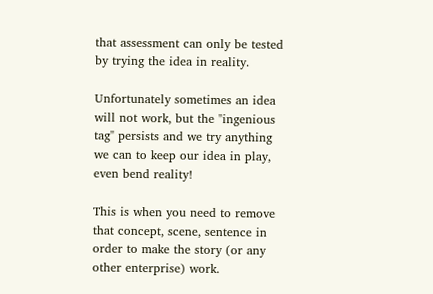that assessment can only be tested by trying the idea in reality.

Unfortunately sometimes an idea will not work, but the "ingenious tag" persists and we try anything we can to keep our idea in play, even bend reality!

This is when you need to remove that concept, scene, sentence in order to make the story (or any other enterprise) work.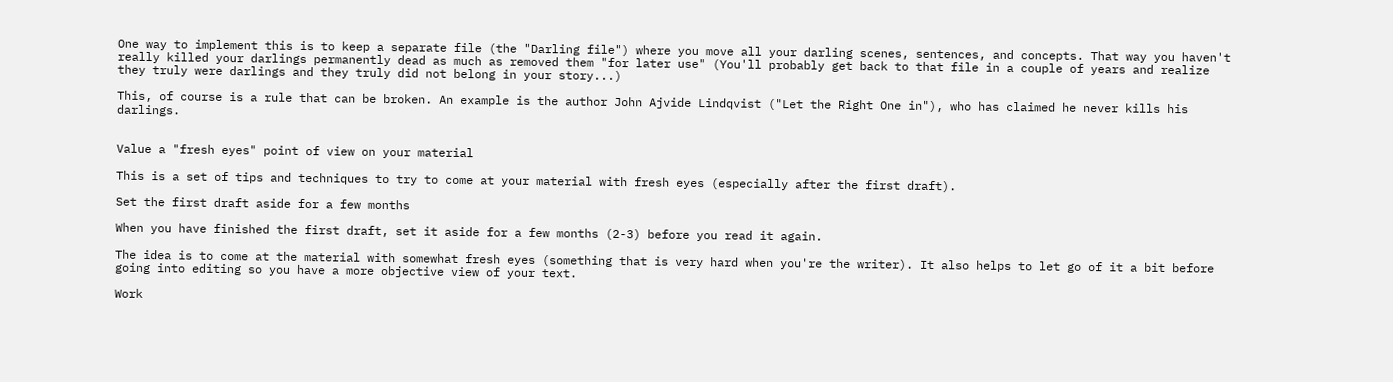One way to implement this is to keep a separate file (the "Darling file") where you move all your darling scenes, sentences, and concepts. That way you haven't really killed your darlings permanently dead as much as removed them "for later use" (You'll probably get back to that file in a couple of years and realize they truly were darlings and they truly did not belong in your story...)

This, of course is a rule that can be broken. An example is the author John Ajvide Lindqvist ("Let the Right One in"), who has claimed he never kills his darlings.


Value a "fresh eyes" point of view on your material

This is a set of tips and techniques to try to come at your material with fresh eyes (especially after the first draft).

Set the first draft aside for a few months

When you have finished the first draft, set it aside for a few months (2-3) before you read it again.

The idea is to come at the material with somewhat fresh eyes (something that is very hard when you're the writer). It also helps to let go of it a bit before going into editing so you have a more objective view of your text.

Work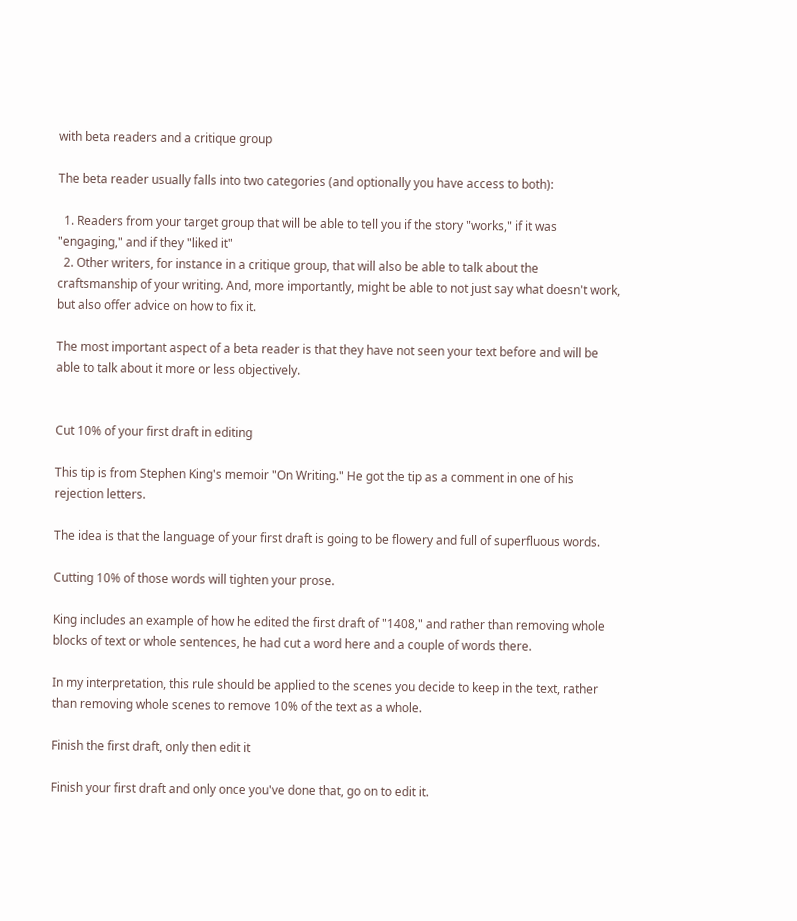with beta readers and a critique group

The beta reader usually falls into two categories (and optionally you have access to both):

  1. Readers from your target group that will be able to tell you if the story "works," if it was "engaging," and if they "liked it"
  2. Other writers, for instance in a critique group, that will also be able to talk about the craftsmanship of your writing. And, more importantly, might be able to not just say what doesn't work, but also offer advice on how to fix it.

The most important aspect of a beta reader is that they have not seen your text before and will be able to talk about it more or less objectively.


Cut 10% of your first draft in editing

This tip is from Stephen King's memoir "On Writing." He got the tip as a comment in one of his rejection letters.

The idea is that the language of your first draft is going to be flowery and full of superfluous words.

Cutting 10% of those words will tighten your prose.

King includes an example of how he edited the first draft of "1408," and rather than removing whole blocks of text or whole sentences, he had cut a word here and a couple of words there.

In my interpretation, this rule should be applied to the scenes you decide to keep in the text, rather than removing whole scenes to remove 10% of the text as a whole.

Finish the first draft, only then edit it

Finish your first draft and only once you've done that, go on to edit it.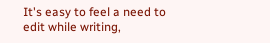It's easy to feel a need to edit while writing,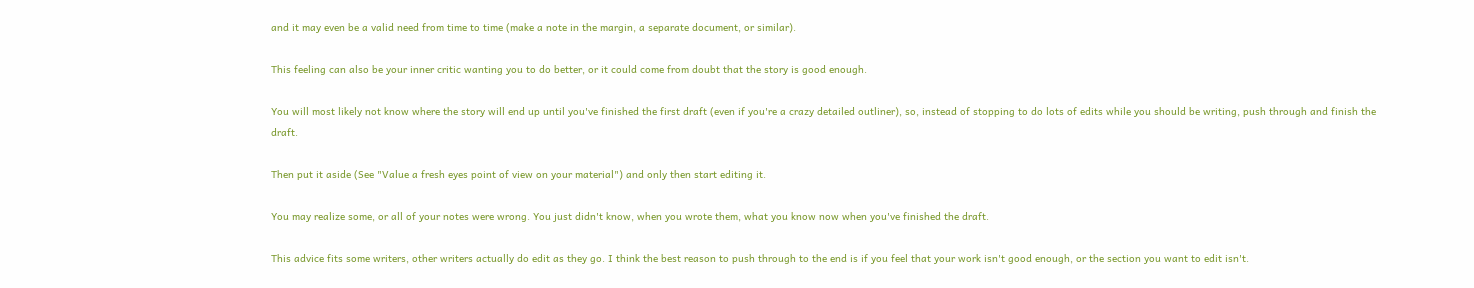and it may even be a valid need from time to time (make a note in the margin, a separate document, or similar).

This feeling can also be your inner critic wanting you to do better, or it could come from doubt that the story is good enough.

You will most likely not know where the story will end up until you've finished the first draft (even if you're a crazy detailed outliner), so, instead of stopping to do lots of edits while you should be writing, push through and finish the draft.

Then put it aside (See "Value a fresh eyes point of view on your material") and only then start editing it.

You may realize some, or all of your notes were wrong. You just didn't know, when you wrote them, what you know now when you've finished the draft.

This advice fits some writers, other writers actually do edit as they go. I think the best reason to push through to the end is if you feel that your work isn't good enough, or the section you want to edit isn't.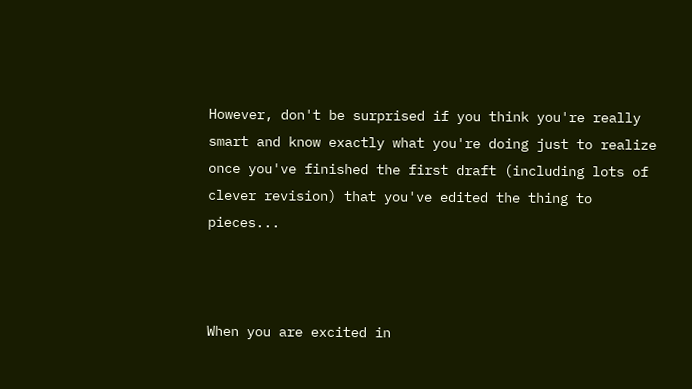However, don't be surprised if you think you're really smart and know exactly what you're doing just to realize once you've finished the first draft (including lots of clever revision) that you've edited the thing to pieces...



When you are excited in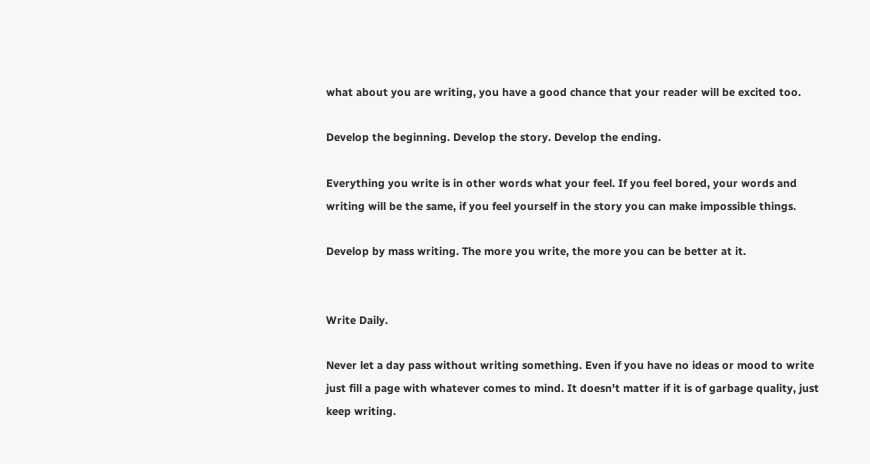what about you are writing, you have a good chance that your reader will be excited too.

Develop the beginning. Develop the story. Develop the ending.

Everything you write is in other words what your feel. If you feel bored, your words and writing will be the same, if you feel yourself in the story you can make impossible things.

Develop by mass writing. The more you write, the more you can be better at it.


Write Daily.

Never let a day pass without writing something. Even if you have no ideas or mood to write just fill a page with whatever comes to mind. It doesn't matter if it is of garbage quality, just keep writing.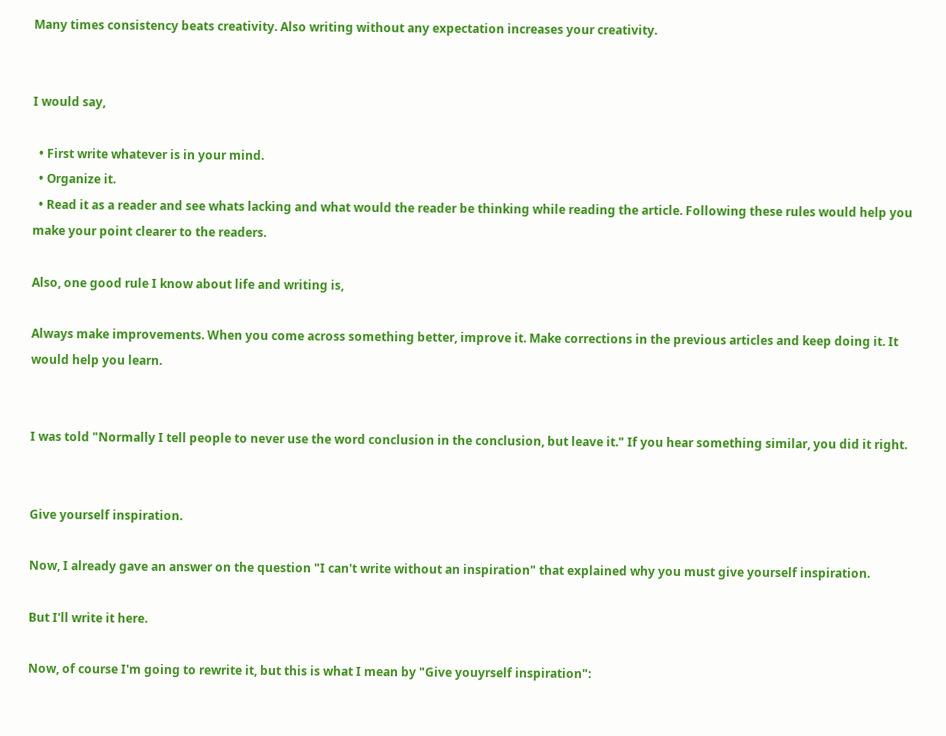Many times consistency beats creativity. Also writing without any expectation increases your creativity.


I would say,

  • First write whatever is in your mind.
  • Organize it.
  • Read it as a reader and see whats lacking and what would the reader be thinking while reading the article. Following these rules would help you make your point clearer to the readers.

Also, one good rule I know about life and writing is,

Always make improvements. When you come across something better, improve it. Make corrections in the previous articles and keep doing it. It would help you learn.


I was told "Normally I tell people to never use the word conclusion in the conclusion, but leave it." If you hear something similar, you did it right.


Give yourself inspiration.

Now, I already gave an answer on the question "I can't write without an inspiration" that explained why you must give yourself inspiration.

But I'll write it here.

Now, of course I'm going to rewrite it, but this is what I mean by "Give youyrself inspiration":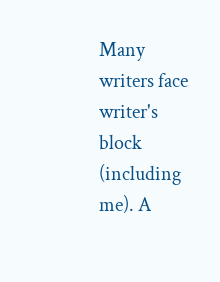Many writers face writer's block (including me). A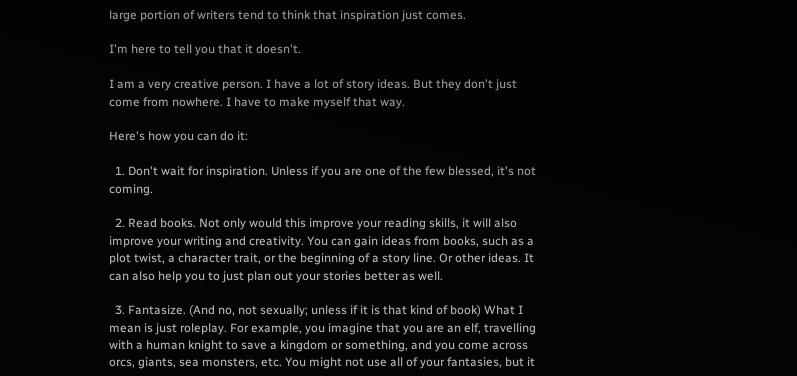large portion of writers tend to think that inspiration just comes.

I'm here to tell you that it doesn't.

I am a very creative person. I have a lot of story ideas. But they don't just come from nowhere. I have to make myself that way.

Here's how you can do it:

  1. Don't wait for inspiration. Unless if you are one of the few blessed, it's not coming.

  2. Read books. Not only would this improve your reading skills, it will also improve your writing and creativity. You can gain ideas from books, such as a plot twist, a character trait, or the beginning of a story line. Or other ideas. It can also help you to just plan out your stories better as well.

  3. Fantasize. (And no, not sexually; unless if it is that kind of book) What I mean is just roleplay. For example, you imagine that you are an elf, travelling with a human knight to save a kingdom or something, and you come across orcs, giants, sea monsters, etc. You might not use all of your fantasies, but it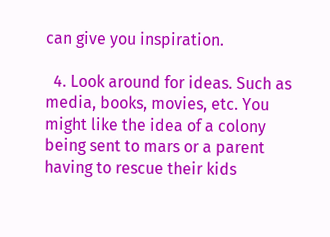can give you inspiration.

  4. Look around for ideas. Such as media, books, movies, etc. You might like the idea of a colony being sent to mars or a parent having to rescue their kids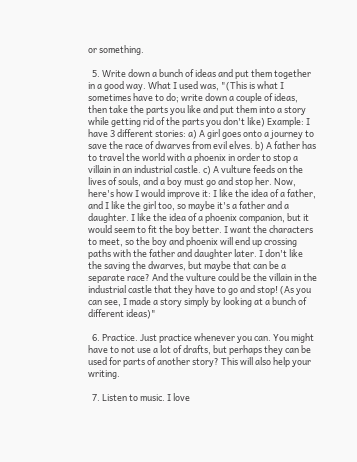or something.

  5. Write down a bunch of ideas and put them together in a good way. What I used was, "(This is what I sometimes have to do; write down a couple of ideas, then take the parts you like and put them into a story while getting rid of the parts you don't like) Example: I have 3 different stories: a) A girl goes onto a journey to save the race of dwarves from evil elves. b) A father has to travel the world with a phoenix in order to stop a villain in an industrial castle. c) A vulture feeds on the lives of souls, and a boy must go and stop her. Now, here's how I would improve it: I like the idea of a father, and I like the girl too, so maybe it's a father and a daughter. I like the idea of a phoenix companion, but it would seem to fit the boy better. I want the characters to meet, so the boy and phoenix will end up crossing paths with the father and daughter later. I don't like the saving the dwarves, but maybe that can be a separate race? And the vulture could be the villain in the industrial castle that they have to go and stop! (As you can see, I made a story simply by looking at a bunch of different ideas)"

  6. Practice. Just practice whenever you can. You might have to not use a lot of drafts, but perhaps they can be used for parts of another story? This will also help your writing.

  7. Listen to music. I love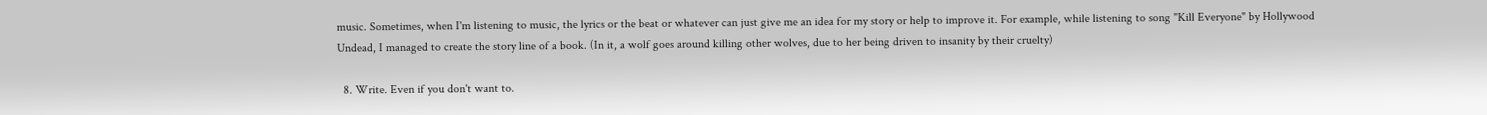music. Sometimes, when I'm listening to music, the lyrics or the beat or whatever can just give me an idea for my story or help to improve it. For example, while listening to song "Kill Everyone" by Hollywood Undead, I managed to create the story line of a book. (In it, a wolf goes around killing other wolves, due to her being driven to insanity by their cruelty)

  8. Write. Even if you don't want to.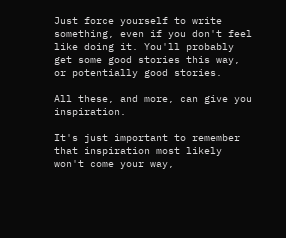Just force yourself to write something, even if you don't feel like doing it. You'll probably get some good stories this way, or potentially good stories.

All these, and more, can give you inspiration.

It's just important to remember that inspiration most likely won't come your way,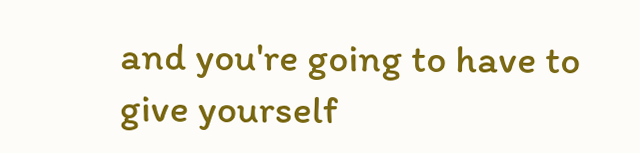and you're going to have to give yourself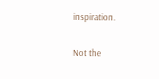inspiration.

Not the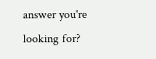answer you're looking for?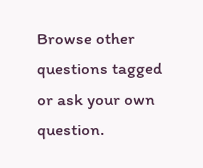Browse other questions tagged or ask your own question.